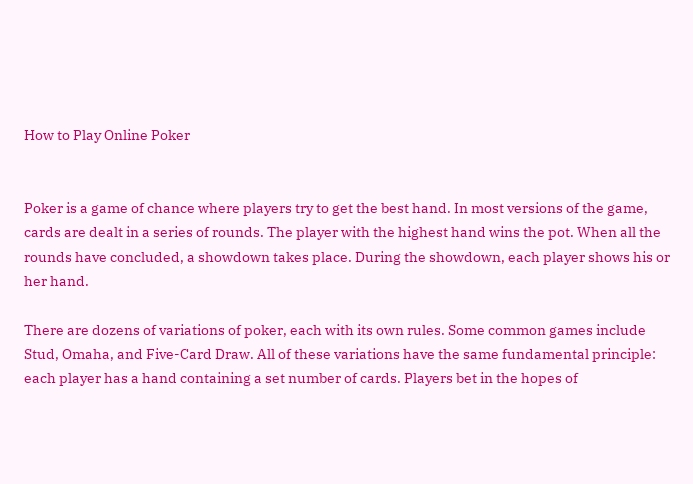How to Play Online Poker


Poker is a game of chance where players try to get the best hand. In most versions of the game, cards are dealt in a series of rounds. The player with the highest hand wins the pot. When all the rounds have concluded, a showdown takes place. During the showdown, each player shows his or her hand.

There are dozens of variations of poker, each with its own rules. Some common games include Stud, Omaha, and Five-Card Draw. All of these variations have the same fundamental principle: each player has a hand containing a set number of cards. Players bet in the hopes of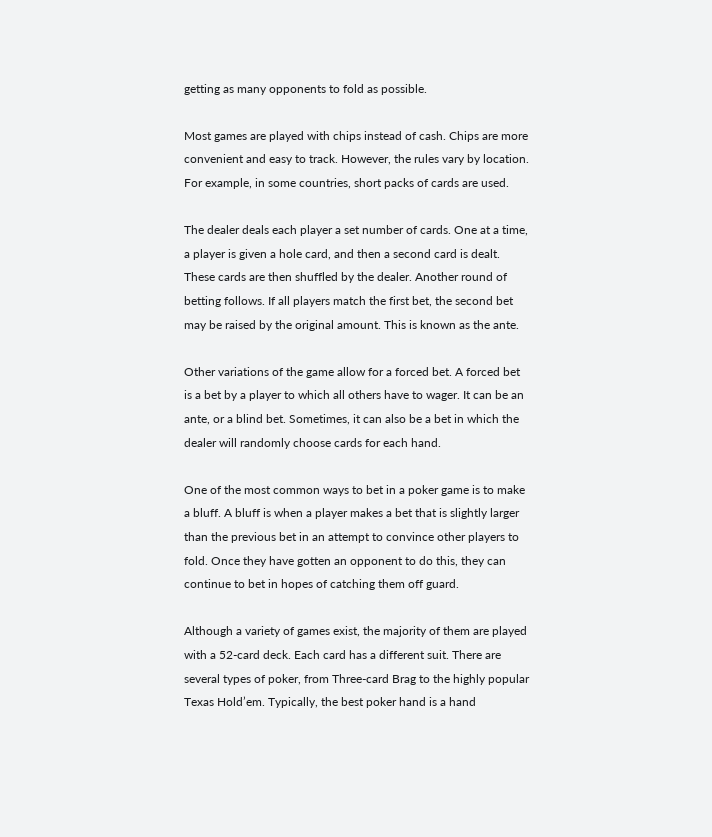getting as many opponents to fold as possible.

Most games are played with chips instead of cash. Chips are more convenient and easy to track. However, the rules vary by location. For example, in some countries, short packs of cards are used.

The dealer deals each player a set number of cards. One at a time, a player is given a hole card, and then a second card is dealt. These cards are then shuffled by the dealer. Another round of betting follows. If all players match the first bet, the second bet may be raised by the original amount. This is known as the ante.

Other variations of the game allow for a forced bet. A forced bet is a bet by a player to which all others have to wager. It can be an ante, or a blind bet. Sometimes, it can also be a bet in which the dealer will randomly choose cards for each hand.

One of the most common ways to bet in a poker game is to make a bluff. A bluff is when a player makes a bet that is slightly larger than the previous bet in an attempt to convince other players to fold. Once they have gotten an opponent to do this, they can continue to bet in hopes of catching them off guard.

Although a variety of games exist, the majority of them are played with a 52-card deck. Each card has a different suit. There are several types of poker, from Three-card Brag to the highly popular Texas Hold’em. Typically, the best poker hand is a hand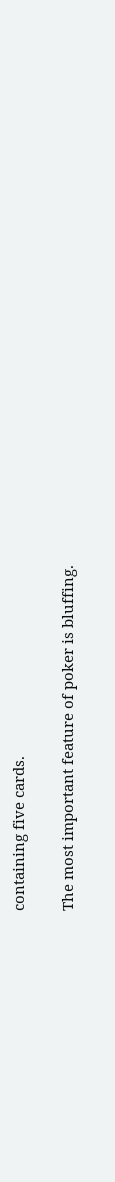containing five cards.

The most important feature of poker is bluffing.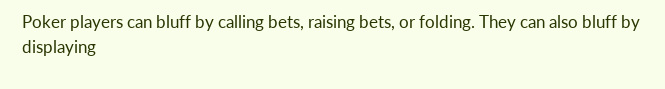Poker players can bluff by calling bets, raising bets, or folding. They can also bluff by displaying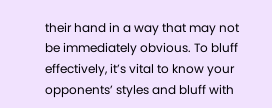their hand in a way that may not be immediately obvious. To bluff effectively, it’s vital to know your opponents’ styles and bluff with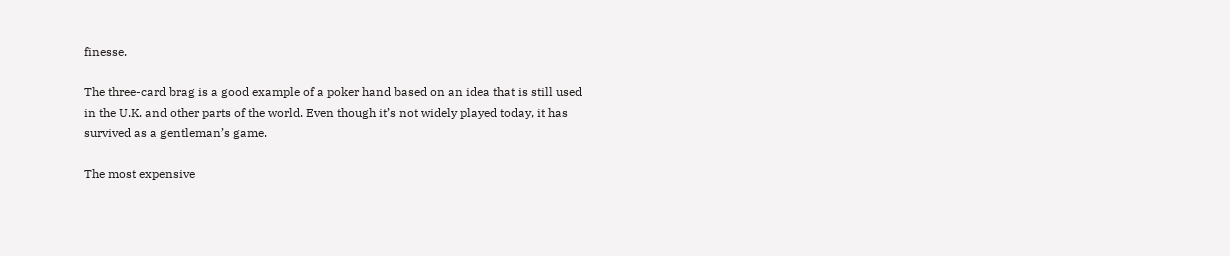finesse.

The three-card brag is a good example of a poker hand based on an idea that is still used in the U.K. and other parts of the world. Even though it’s not widely played today, it has survived as a gentleman’s game.

The most expensive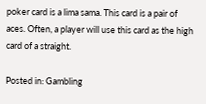poker card is a lima sama. This card is a pair of aces. Often, a player will use this card as the high card of a straight.

Posted in: Gambling